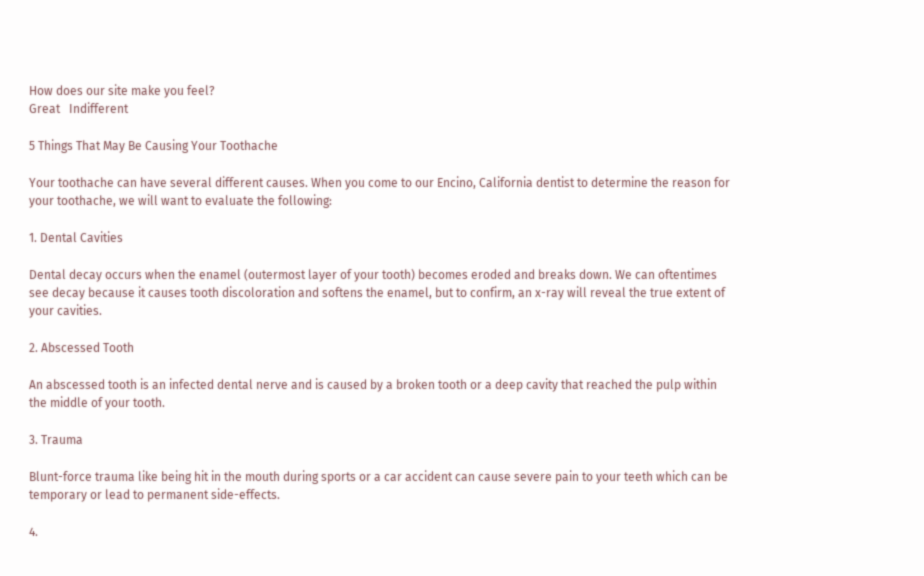How does our site make you feel?
Great   Indifferent

5 Things That May Be Causing Your Toothache

Your toothache can have several different causes. When you come to our Encino, California dentist to determine the reason for your toothache, we will want to evaluate the following:

1. Dental Cavities

Dental decay occurs when the enamel (outermost layer of your tooth) becomes eroded and breaks down. We can oftentimes see decay because it causes tooth discoloration and softens the enamel, but to confirm, an x-ray will reveal the true extent of your cavities.

2. Abscessed Tooth

An abscessed tooth is an infected dental nerve and is caused by a broken tooth or a deep cavity that reached the pulp within the middle of your tooth.

3. Trauma

Blunt-force trauma like being hit in the mouth during sports or a car accident can cause severe pain to your teeth which can be temporary or lead to permanent side-effects.

4.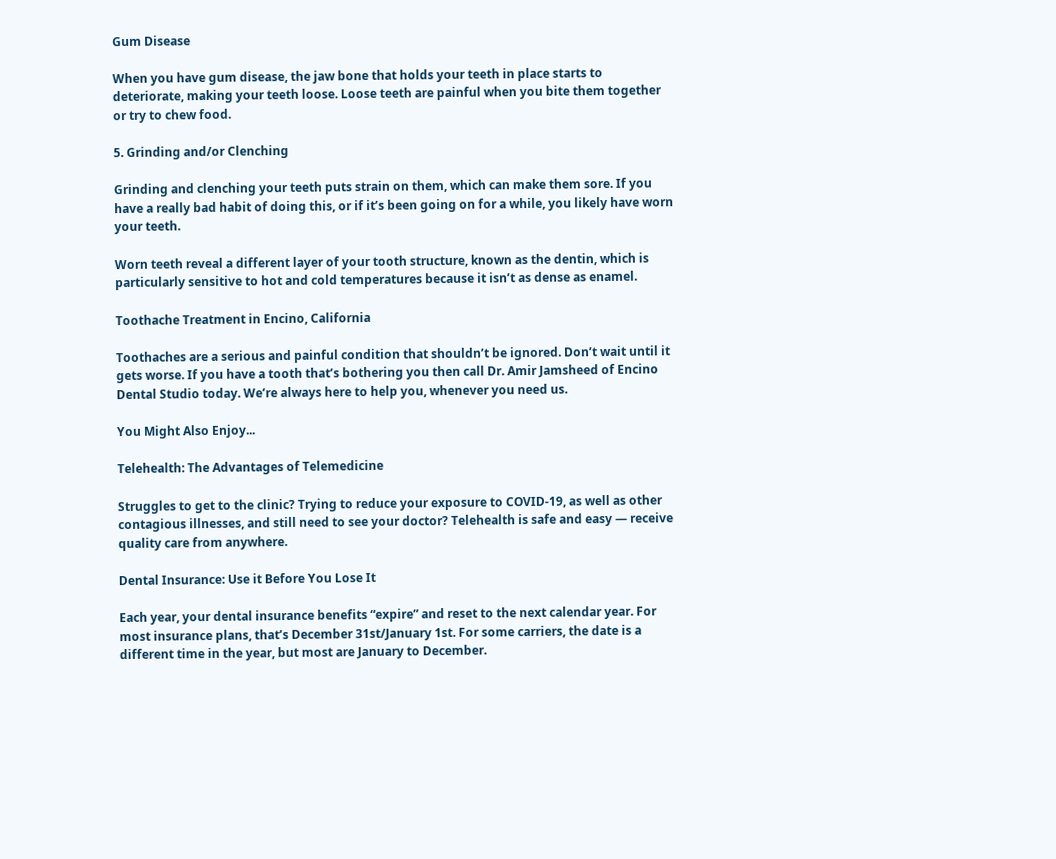Gum Disease

When you have gum disease, the jaw bone that holds your teeth in place starts to deteriorate, making your teeth loose. Loose teeth are painful when you bite them together or try to chew food.

5. Grinding and/or Clenching

Grinding and clenching your teeth puts strain on them, which can make them sore. If you have a really bad habit of doing this, or if it’s been going on for a while, you likely have worn your teeth.

Worn teeth reveal a different layer of your tooth structure, known as the dentin, which is particularly sensitive to hot and cold temperatures because it isn’t as dense as enamel.

Toothache Treatment in Encino, California

Toothaches are a serious and painful condition that shouldn’t be ignored. Don’t wait until it gets worse. If you have a tooth that’s bothering you then call Dr. Amir Jamsheed of Encino Dental Studio today. We’re always here to help you, whenever you need us.

You Might Also Enjoy...

Telehealth: The Advantages of Telemedicine

Struggles to get to the clinic? Trying to reduce your exposure to COVID-19, as well as other contagious illnesses, and still need to see your doctor? Telehealth is safe and easy — receive quality care from anywhere.

Dental Insurance: Use it Before You Lose It

Each year, your dental insurance benefits “expire” and reset to the next calendar year. For most insurance plans, that’s December 31st/January 1st. For some carriers, the date is a different time in the year, but most are January to December.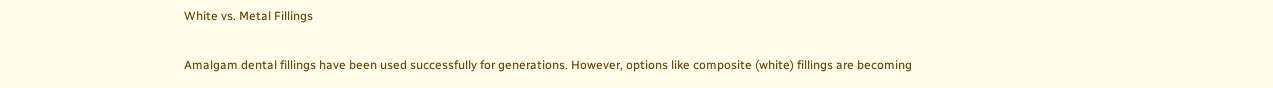White vs. Metal Fillings

Amalgam dental fillings have been used successfully for generations. However, options like composite (white) fillings are becoming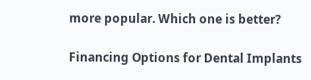more popular. Which one is better?

Financing Options for Dental Implants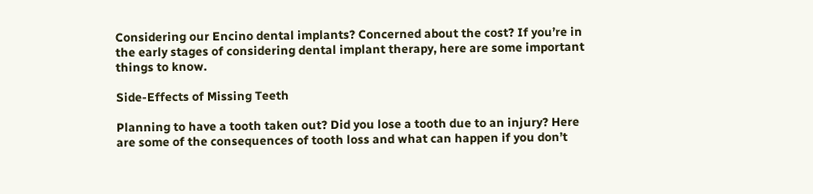Considering our Encino dental implants? Concerned about the cost? If you’re in the early stages of considering dental implant therapy, here are some important things to know.

Side-Effects of Missing Teeth

Planning to have a tooth taken out? Did you lose a tooth due to an injury? Here are some of the consequences of tooth loss and what can happen if you don’t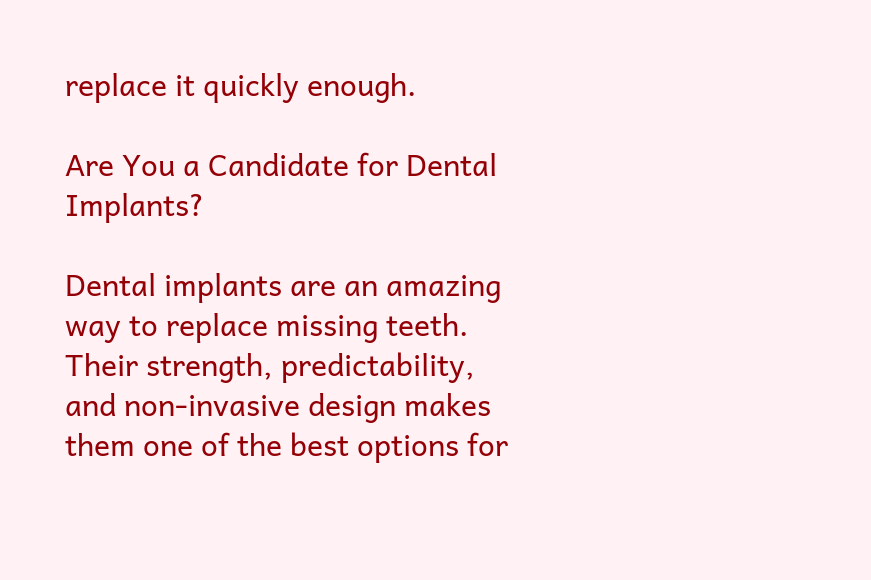replace it quickly enough.

Are You a Candidate for Dental Implants?

Dental implants are an amazing way to replace missing teeth. Their strength, predictability, and non-invasive design makes them one of the best options for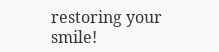restoring your smile!